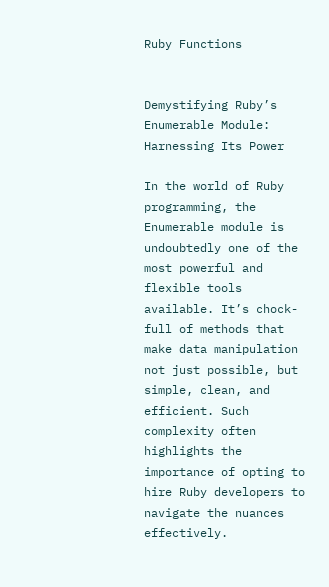Ruby Functions


Demystifying Ruby’s Enumerable Module: Harnessing Its Power

In the world of Ruby programming, the Enumerable module is undoubtedly one of the most powerful and flexible tools available. It’s chock-full of methods that make data manipulation not just possible, but simple, clean, and efficient. Such complexity often highlights the importance of opting to hire Ruby developers to navigate the nuances effectively.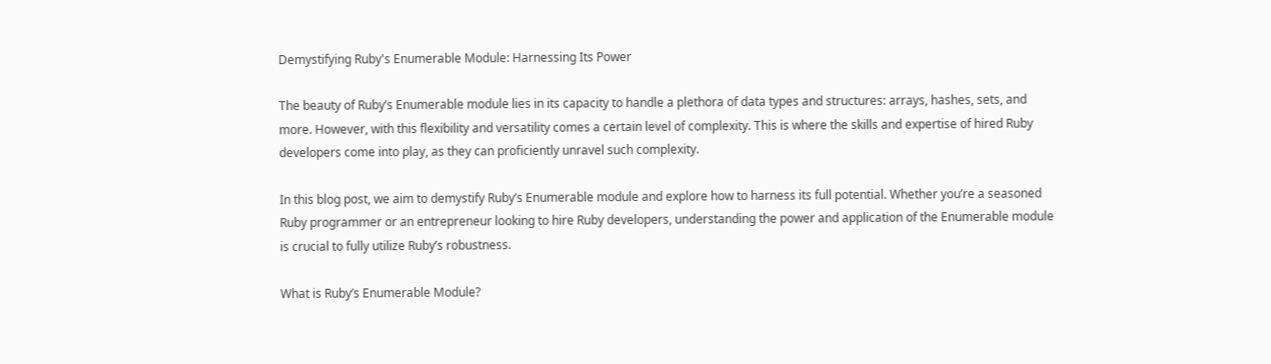Demystifying Ruby's Enumerable Module: Harnessing Its Power

The beauty of Ruby’s Enumerable module lies in its capacity to handle a plethora of data types and structures: arrays, hashes, sets, and more. However, with this flexibility and versatility comes a certain level of complexity. This is where the skills and expertise of hired Ruby developers come into play, as they can proficiently unravel such complexity.

In this blog post, we aim to demystify Ruby’s Enumerable module and explore how to harness its full potential. Whether you’re a seasoned Ruby programmer or an entrepreneur looking to hire Ruby developers, understanding the power and application of the Enumerable module is crucial to fully utilize Ruby’s robustness.

What is Ruby’s Enumerable Module?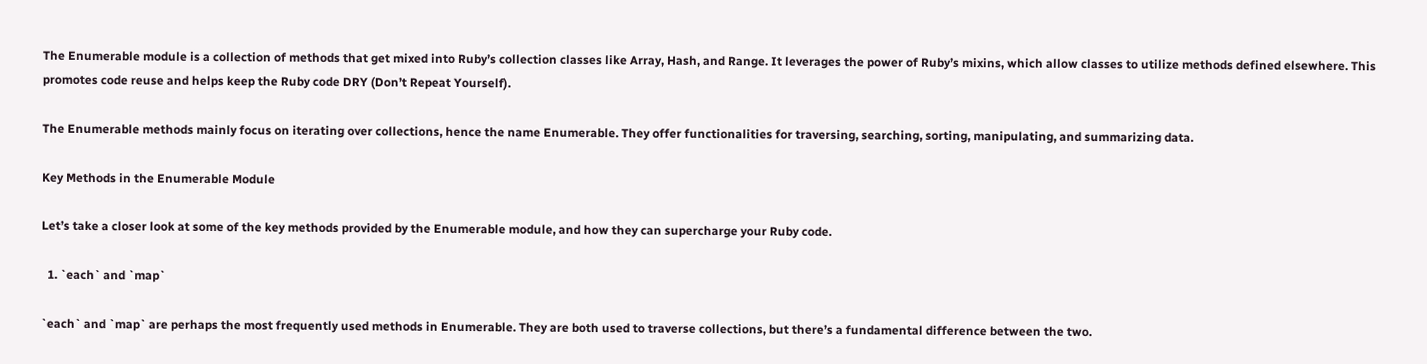The Enumerable module is a collection of methods that get mixed into Ruby’s collection classes like Array, Hash, and Range. It leverages the power of Ruby’s mixins, which allow classes to utilize methods defined elsewhere. This promotes code reuse and helps keep the Ruby code DRY (Don’t Repeat Yourself).

The Enumerable methods mainly focus on iterating over collections, hence the name Enumerable. They offer functionalities for traversing, searching, sorting, manipulating, and summarizing data.

Key Methods in the Enumerable Module

Let’s take a closer look at some of the key methods provided by the Enumerable module, and how they can supercharge your Ruby code.

  1. `each` and `map`

`each` and `map` are perhaps the most frequently used methods in Enumerable. They are both used to traverse collections, but there’s a fundamental difference between the two.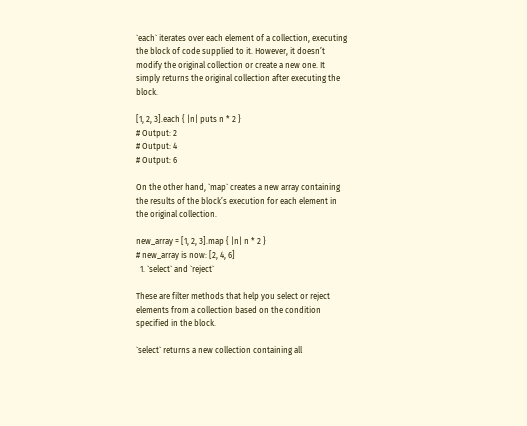`each` iterates over each element of a collection, executing the block of code supplied to it. However, it doesn’t modify the original collection or create a new one. It simply returns the original collection after executing the block.

[1, 2, 3].each { |n| puts n * 2 }
# Output: 2
# Output: 4
# Output: 6

On the other hand, `map` creates a new array containing the results of the block’s execution for each element in the original collection.

new_array = [1, 2, 3].map { |n| n * 2 }
# new_array is now: [2, 4, 6]
  1. `select` and `reject`

These are filter methods that help you select or reject elements from a collection based on the condition specified in the block.

`select` returns a new collection containing all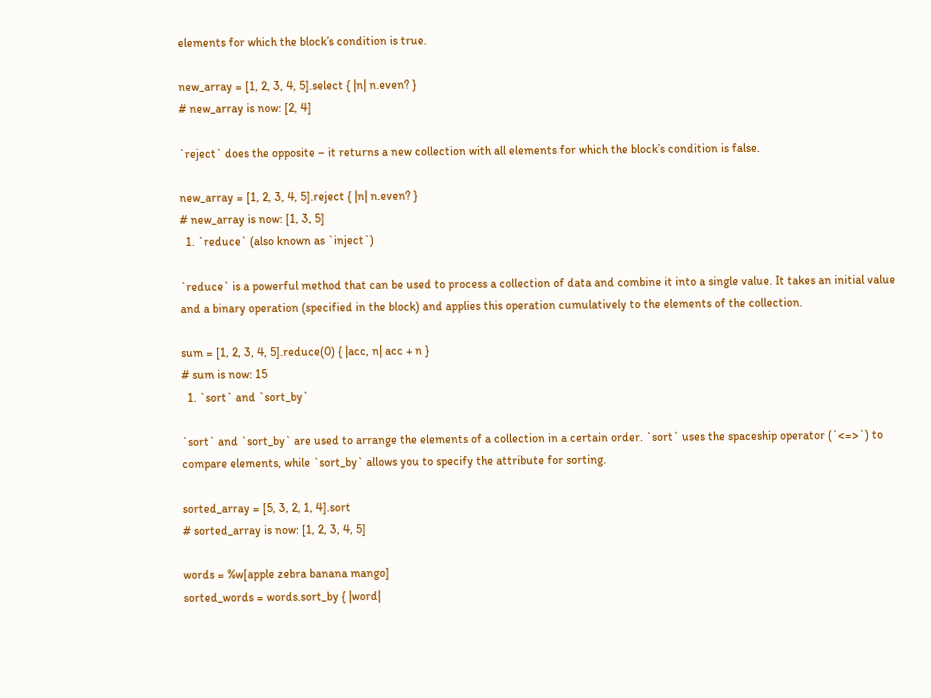elements for which the block’s condition is true.

new_array = [1, 2, 3, 4, 5].select { |n| n.even? }
# new_array is now: [2, 4]

`reject` does the opposite – it returns a new collection with all elements for which the block’s condition is false.

new_array = [1, 2, 3, 4, 5].reject { |n| n.even? }
# new_array is now: [1, 3, 5]
  1. `reduce` (also known as `inject`)

`reduce` is a powerful method that can be used to process a collection of data and combine it into a single value. It takes an initial value and a binary operation (specified in the block) and applies this operation cumulatively to the elements of the collection.

sum = [1, 2, 3, 4, 5].reduce(0) { |acc, n| acc + n }
# sum is now: 15
  1. `sort` and `sort_by`

`sort` and `sort_by` are used to arrange the elements of a collection in a certain order. `sort` uses the spaceship operator (`<=>`) to compare elements, while `sort_by` allows you to specify the attribute for sorting.

sorted_array = [5, 3, 2, 1, 4].sort
# sorted_array is now: [1, 2, 3, 4, 5]

words = %w[apple zebra banana mango]
sorted_words = words.sort_by { |word|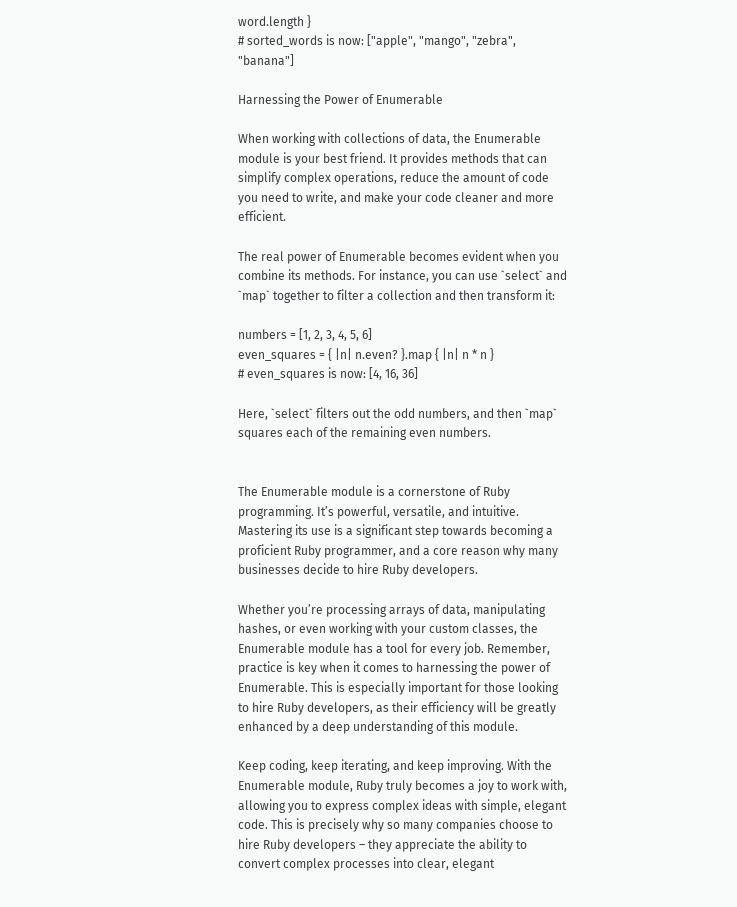word.length }
# sorted_words is now: ["apple", "mango", "zebra", "banana"]

Harnessing the Power of Enumerable

When working with collections of data, the Enumerable module is your best friend. It provides methods that can simplify complex operations, reduce the amount of code you need to write, and make your code cleaner and more efficient.

The real power of Enumerable becomes evident when you combine its methods. For instance, you can use `select` and `map` together to filter a collection and then transform it:

numbers = [1, 2, 3, 4, 5, 6]
even_squares = { |n| n.even? }.map { |n| n * n }
# even_squares is now: [4, 16, 36]

Here, `select` filters out the odd numbers, and then `map` squares each of the remaining even numbers.


The Enumerable module is a cornerstone of Ruby programming. It’s powerful, versatile, and intuitive. Mastering its use is a significant step towards becoming a proficient Ruby programmer, and a core reason why many businesses decide to hire Ruby developers.

Whether you’re processing arrays of data, manipulating hashes, or even working with your custom classes, the Enumerable module has a tool for every job. Remember, practice is key when it comes to harnessing the power of Enumerable. This is especially important for those looking to hire Ruby developers, as their efficiency will be greatly enhanced by a deep understanding of this module.

Keep coding, keep iterating, and keep improving. With the Enumerable module, Ruby truly becomes a joy to work with, allowing you to express complex ideas with simple, elegant code. This is precisely why so many companies choose to hire Ruby developers – they appreciate the ability to convert complex processes into clear, elegant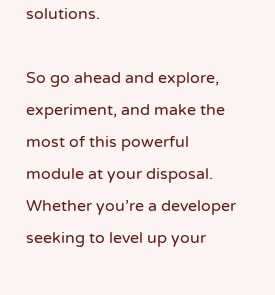solutions.

So go ahead and explore, experiment, and make the most of this powerful module at your disposal. Whether you’re a developer seeking to level up your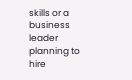skills or a business leader planning to hire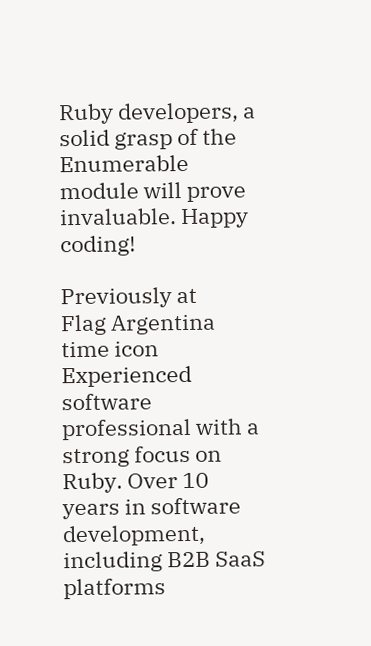Ruby developers, a solid grasp of the Enumerable module will prove invaluable. Happy coding!

Previously at
Flag Argentina
time icon
Experienced software professional with a strong focus on Ruby. Over 10 years in software development, including B2B SaaS platforms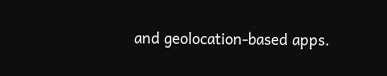and geolocation-based apps.